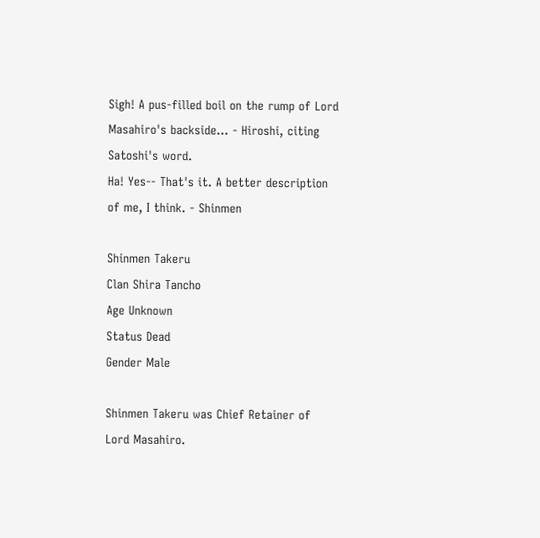Sigh! A pus-filled boil on the rump of Lord Masahiro's backside... - Hiroshi, citing Satoshi's word.
Ha! Yes-- That's it. A better description of me, I think. - Shinmen

Shinmen Takeru
Clan Shira Tancho
Age Unknown
Status Dead
Gender Male

Shinmen Takeru was Chief Retainer of Lord Masahiro.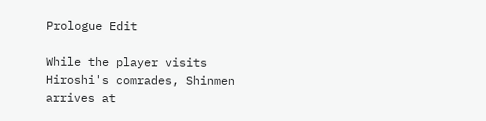Prologue Edit

While the player visits Hiroshi's comrades, Shinmen arrives at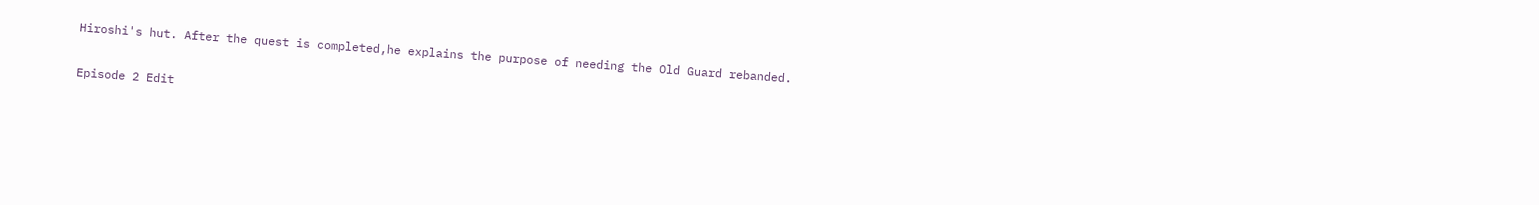Hiroshi's hut. After the quest is completed,he explains the purpose of needing the Old Guard rebanded.

Episode 2 Edit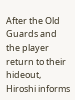After the Old Guards and the player return to their hideout, Hiroshi informs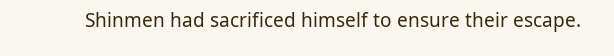Shinmen had sacrificed himself to ensure their escape.